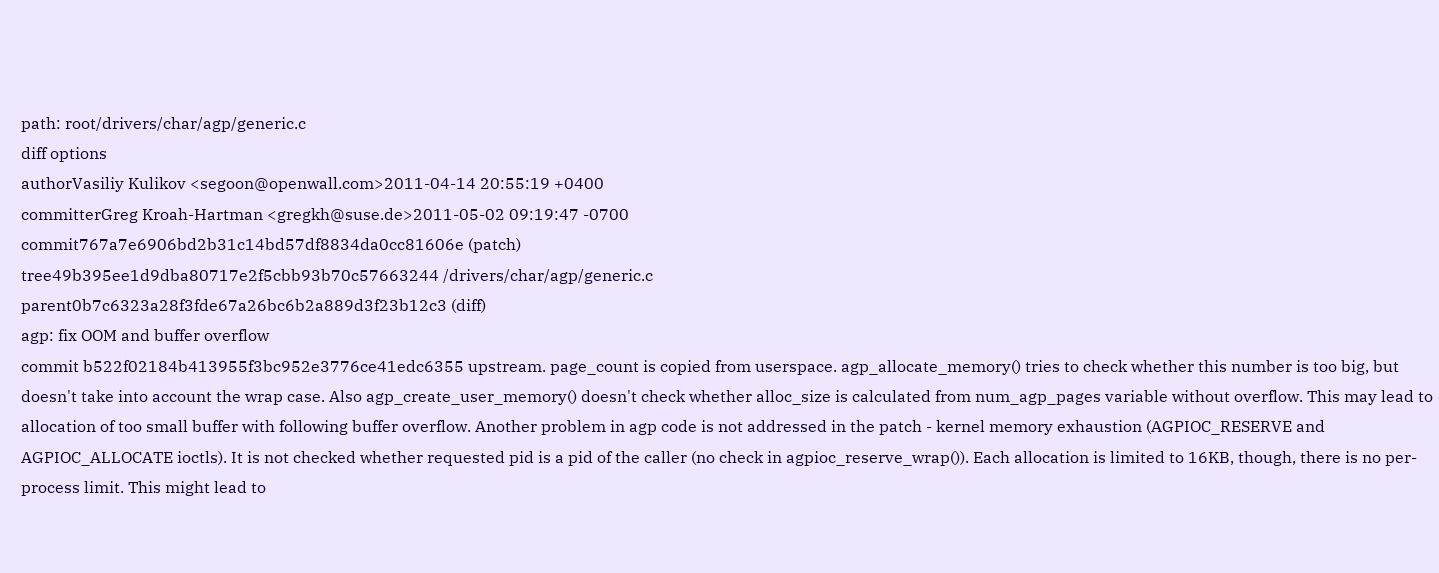path: root/drivers/char/agp/generic.c
diff options
authorVasiliy Kulikov <segoon@openwall.com>2011-04-14 20:55:19 +0400
committerGreg Kroah-Hartman <gregkh@suse.de>2011-05-02 09:19:47 -0700
commit767a7e6906bd2b31c14bd57df8834da0cc81606e (patch)
tree49b395ee1d9dba80717e2f5cbb93b70c57663244 /drivers/char/agp/generic.c
parent0b7c6323a28f3fde67a26bc6b2a889d3f23b12c3 (diff)
agp: fix OOM and buffer overflow
commit b522f02184b413955f3bc952e3776ce41edc6355 upstream. page_count is copied from userspace. agp_allocate_memory() tries to check whether this number is too big, but doesn't take into account the wrap case. Also agp_create_user_memory() doesn't check whether alloc_size is calculated from num_agp_pages variable without overflow. This may lead to allocation of too small buffer with following buffer overflow. Another problem in agp code is not addressed in the patch - kernel memory exhaustion (AGPIOC_RESERVE and AGPIOC_ALLOCATE ioctls). It is not checked whether requested pid is a pid of the caller (no check in agpioc_reserve_wrap()). Each allocation is limited to 16KB, though, there is no per-process limit. This might lead to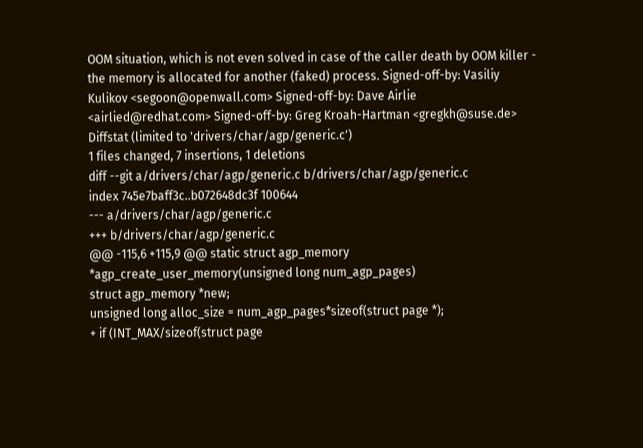OOM situation, which is not even solved in case of the caller death by OOM killer - the memory is allocated for another (faked) process. Signed-off-by: Vasiliy Kulikov <segoon@openwall.com> Signed-off-by: Dave Airlie <airlied@redhat.com> Signed-off-by: Greg Kroah-Hartman <gregkh@suse.de>
Diffstat (limited to 'drivers/char/agp/generic.c')
1 files changed, 7 insertions, 1 deletions
diff --git a/drivers/char/agp/generic.c b/drivers/char/agp/generic.c
index 745e7baff3c..b072648dc3f 100644
--- a/drivers/char/agp/generic.c
+++ b/drivers/char/agp/generic.c
@@ -115,6 +115,9 @@ static struct agp_memory *agp_create_user_memory(unsigned long num_agp_pages)
struct agp_memory *new;
unsigned long alloc_size = num_agp_pages*sizeof(struct page *);
+ if (INT_MAX/sizeof(struct page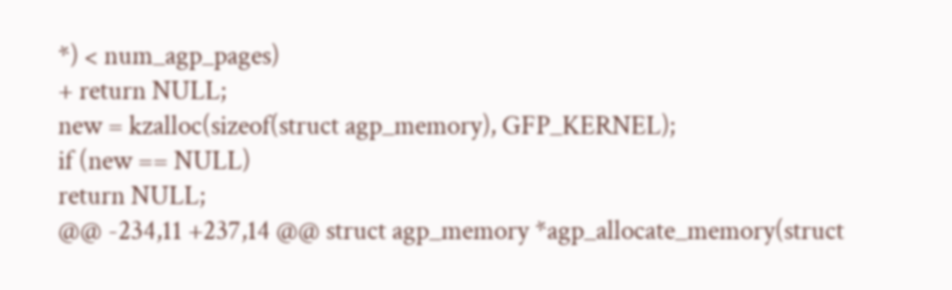*) < num_agp_pages)
+ return NULL;
new = kzalloc(sizeof(struct agp_memory), GFP_KERNEL);
if (new == NULL)
return NULL;
@@ -234,11 +237,14 @@ struct agp_memory *agp_allocate_memory(struct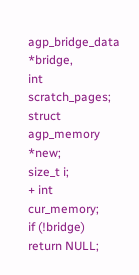agp_bridge_data *bridge,
int scratch_pages;
struct agp_memory *new;
size_t i;
+ int cur_memory;
if (!bridge)
return NULL;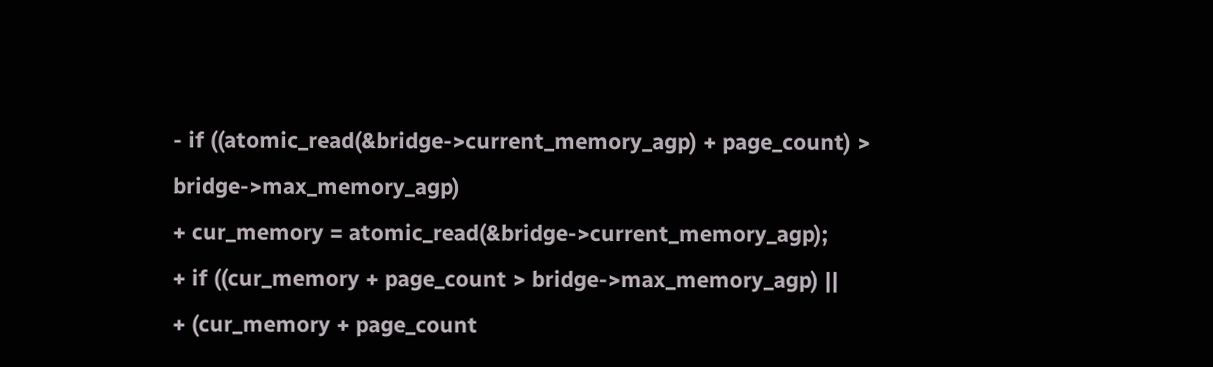- if ((atomic_read(&bridge->current_memory_agp) + page_count) > bridge->max_memory_agp)
+ cur_memory = atomic_read(&bridge->current_memory_agp);
+ if ((cur_memory + page_count > bridge->max_memory_agp) ||
+ (cur_memory + page_count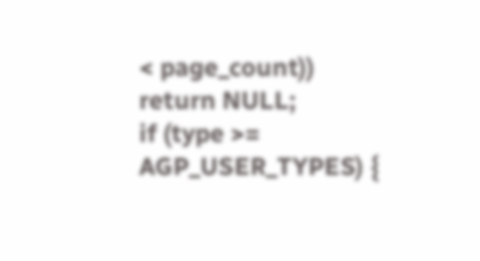< page_count))
return NULL;
if (type >= AGP_USER_TYPES) {